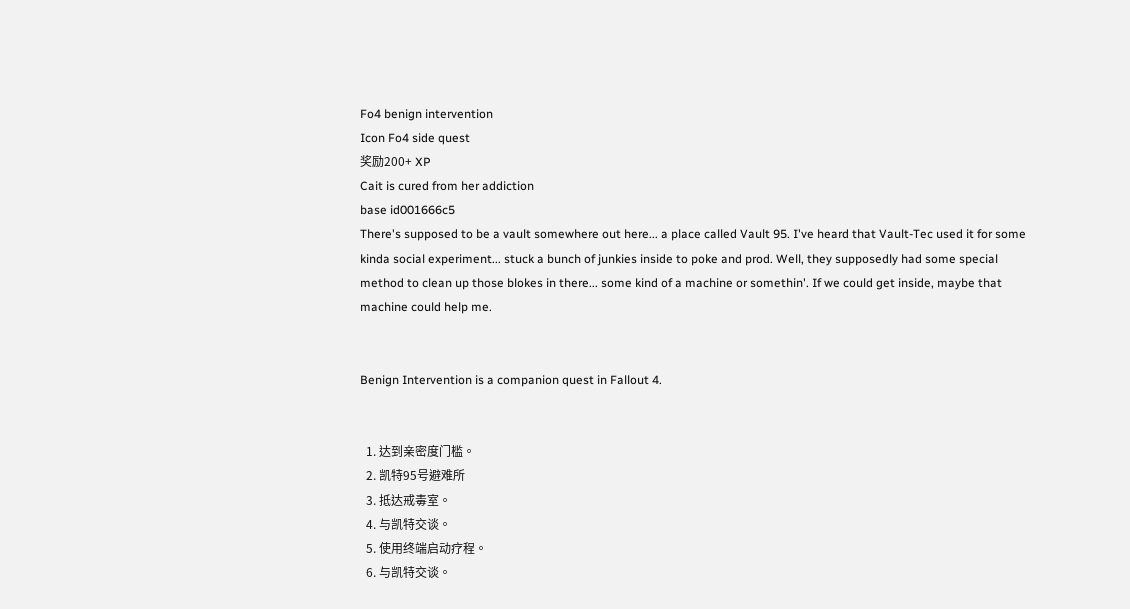Fo4 benign intervention
Icon Fo4 side quest
奖励200+ XP
Cait is cured from her addiction
base id001666c5
There's supposed to be a vault somewhere out here... a place called Vault 95. I've heard that Vault-Tec used it for some kinda social experiment... stuck a bunch of junkies inside to poke and prod. Well, they supposedly had some special method to clean up those blokes in there... some kind of a machine or somethin'. If we could get inside, maybe that machine could help me.


Benign Intervention is a companion quest in Fallout 4.


  1. 达到亲密度门槛。
  2. 凯特95号避难所
  3. 抵达戒毒室。
  4. 与凯特交谈。
  5. 使用终端启动疗程。
  6. 与凯特交谈。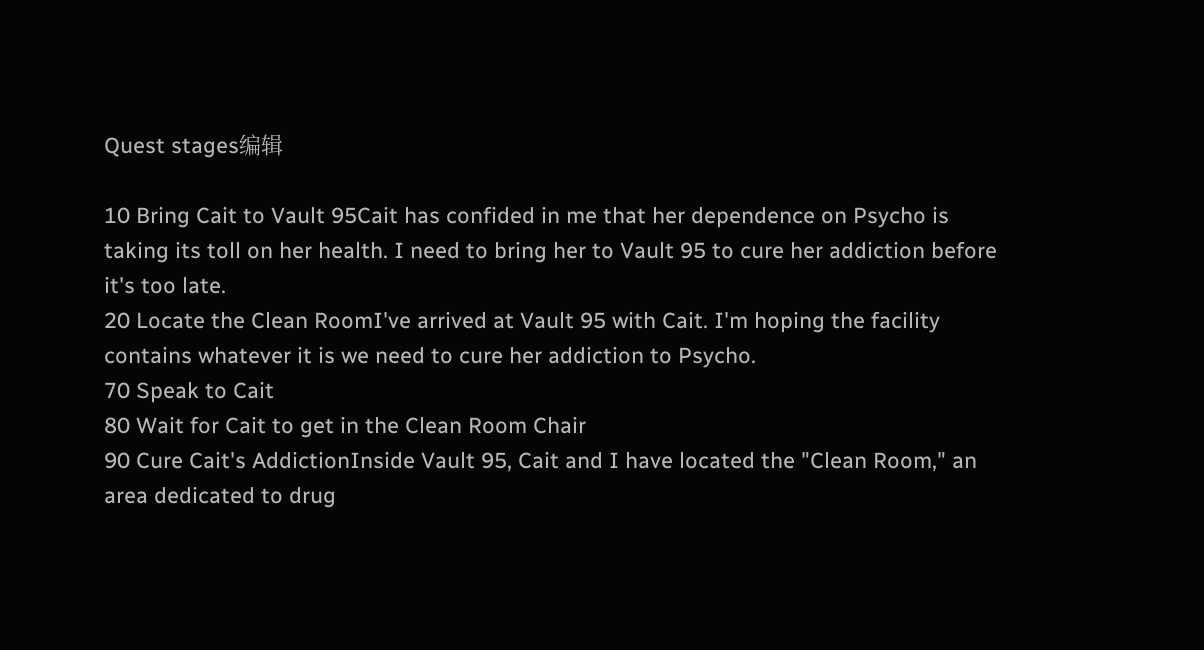Quest stages编辑

10 Bring Cait to Vault 95Cait has confided in me that her dependence on Psycho is taking its toll on her health. I need to bring her to Vault 95 to cure her addiction before it's too late.
20 Locate the Clean RoomI've arrived at Vault 95 with Cait. I'm hoping the facility contains whatever it is we need to cure her addiction to Psycho.
70 Speak to Cait
80 Wait for Cait to get in the Clean Room Chair
90 Cure Cait's AddictionInside Vault 95, Cait and I have located the "Clean Room," an area dedicated to drug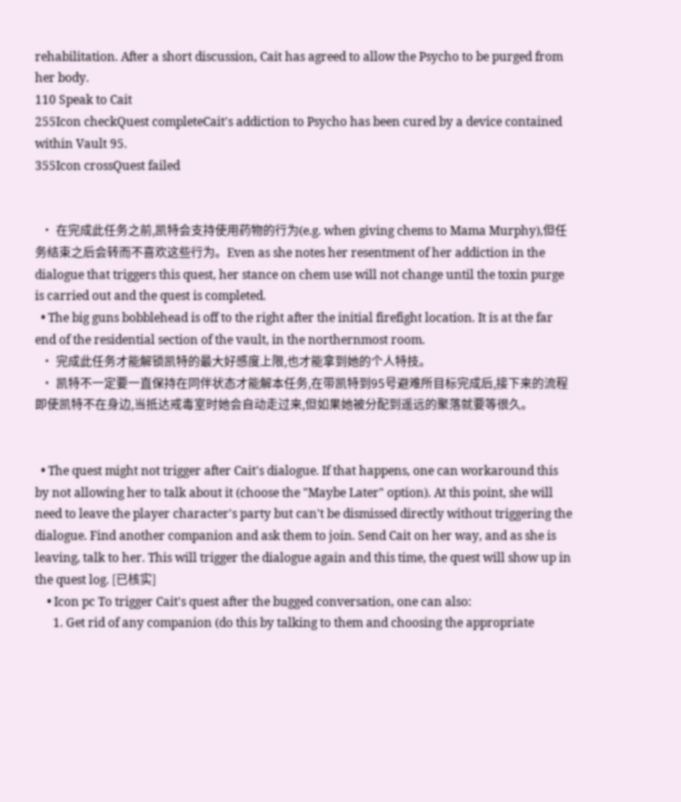rehabilitation. After a short discussion, Cait has agreed to allow the Psycho to be purged from her body.
110 Speak to Cait
255Icon checkQuest completeCait's addiction to Psycho has been cured by a device contained within Vault 95.
355Icon crossQuest failed


  • 在完成此任务之前,凯特会支持使用药物的行为(e.g. when giving chems to Mama Murphy),但任务结束之后会转而不喜欢这些行为。Even as she notes her resentment of her addiction in the dialogue that triggers this quest, her stance on chem use will not change until the toxin purge is carried out and the quest is completed.
  • The big guns bobblehead is off to the right after the initial firefight location. It is at the far end of the residential section of the vault, in the northernmost room.
  • 完成此任务才能解锁凯特的最大好感度上限,也才能拿到她的个人特技。
  • 凯特不一定要一直保持在同伴状态才能解本任务,在带凯特到95号避难所目标完成后,接下来的流程即使凯特不在身边,当抵达戒毒室时她会自动走过来,但如果她被分配到遥远的聚落就要等很久。


  • The quest might not trigger after Cait's dialogue. If that happens, one can workaround this by not allowing her to talk about it (choose the "Maybe Later" option). At this point, she will need to leave the player character's party but can't be dismissed directly without triggering the dialogue. Find another companion and ask them to join. Send Cait on her way, and as she is leaving, talk to her. This will trigger the dialogue again and this time, the quest will show up in the quest log. [已核实]
    • Icon pc To trigger Cait's quest after the bugged conversation, one can also:
      1. Get rid of any companion (do this by talking to them and choosing the appropriate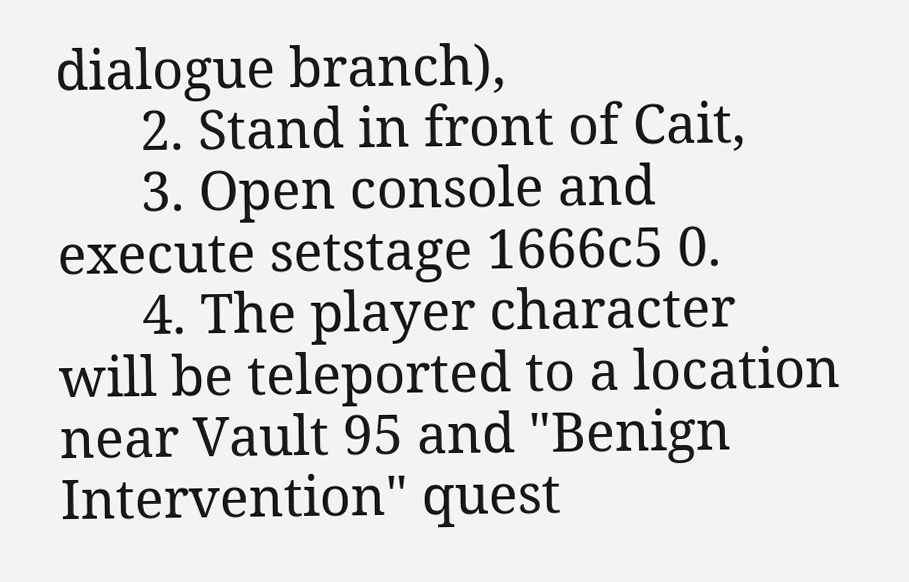dialogue branch),
      2. Stand in front of Cait,
      3. Open console and execute setstage 1666c5 0.
      4. The player character will be teleported to a location near Vault 95 and "Benign Intervention" quest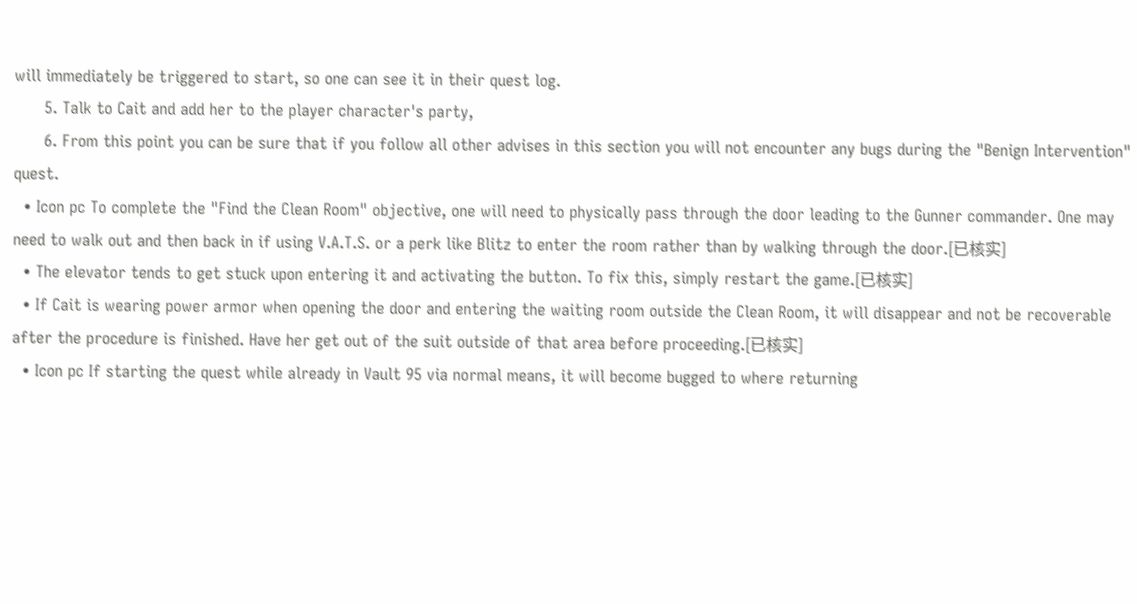will immediately be triggered to start, so one can see it in their quest log.
      5. Talk to Cait and add her to the player character's party,
      6. From this point you can be sure that if you follow all other advises in this section you will not encounter any bugs during the "Benign Intervention" quest.
  • Icon pc To complete the "Find the Clean Room" objective, one will need to physically pass through the door leading to the Gunner commander. One may need to walk out and then back in if using V.A.T.S. or a perk like Blitz to enter the room rather than by walking through the door.[已核实]
  • The elevator tends to get stuck upon entering it and activating the button. To fix this, simply restart the game.[已核实]
  • If Cait is wearing power armor when opening the door and entering the waiting room outside the Clean Room, it will disappear and not be recoverable after the procedure is finished. Have her get out of the suit outside of that area before proceeding.[已核实]
  • Icon pc If starting the quest while already in Vault 95 via normal means, it will become bugged to where returning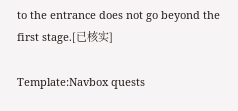to the entrance does not go beyond the first stage.[已核实]

Template:Navbox quests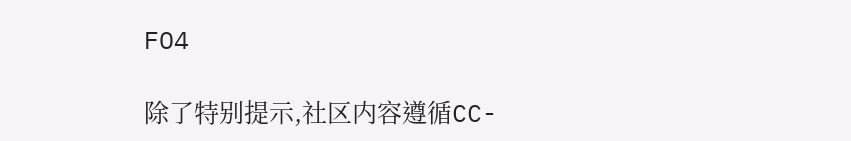FO4

除了特别提示,社区内容遵循CC-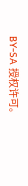BY-SA 授权许可。